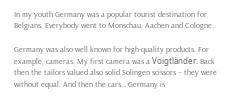In my youth Germany was a popular tourist destination for Belgians. Everybody went to Monschau, Aachen and Cologne.

Germany was also well known for high-quality products. For example, cameras. My first camera was a Voigtländer. Back then the tailors valued also solid Solingen scissors – they were without equal. And then the cars… Germany is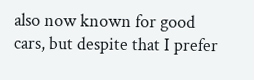also now known for good cars, but despite that I prefer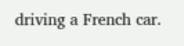driving a French car.